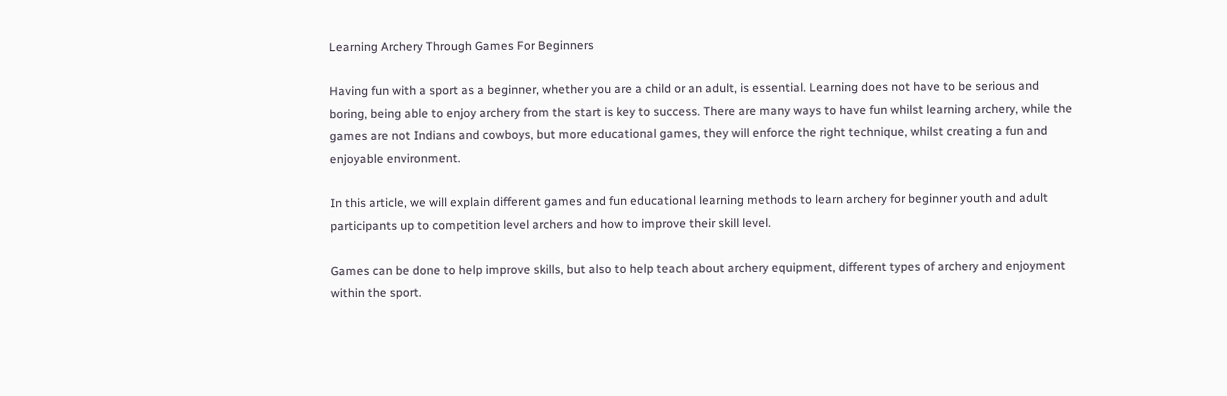Learning Archery Through Games For Beginners

Having fun with a sport as a beginner, whether you are a child or an adult, is essential. Learning does not have to be serious and boring, being able to enjoy archery from the start is key to success. There are many ways to have fun whilst learning archery, while the games are not Indians and cowboys, but more educational games, they will enforce the right technique, whilst creating a fun and enjoyable environment.

In this article, we will explain different games and fun educational learning methods to learn archery for beginner youth and adult participants up to competition level archers and how to improve their skill level.

Games can be done to help improve skills, but also to help teach about archery equipment, different types of archery and enjoyment within the sport.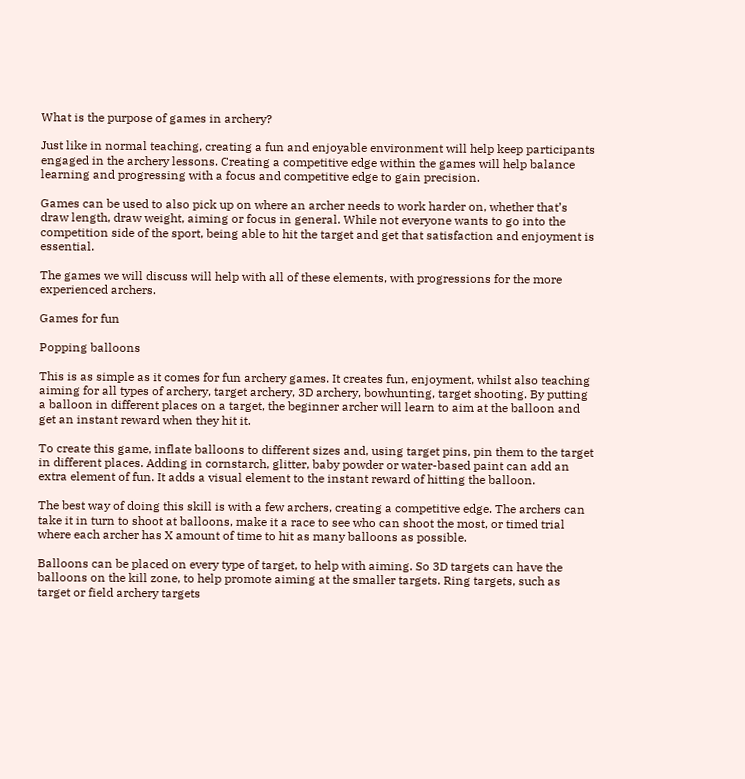What is the purpose of games in archery?

Just like in normal teaching, creating a fun and enjoyable environment will help keep participants engaged in the archery lessons. Creating a competitive edge within the games will help balance learning and progressing with a focus and competitive edge to gain precision.

Games can be used to also pick up on where an archer needs to work harder on, whether that’s draw length, draw weight, aiming or focus in general. While not everyone wants to go into the competition side of the sport, being able to hit the target and get that satisfaction and enjoyment is essential.

The games we will discuss will help with all of these elements, with progressions for the more experienced archers.

Games for fun

Popping balloons

This is as simple as it comes for fun archery games. It creates fun, enjoyment, whilst also teaching aiming for all types of archery, target archery, 3D archery, bowhunting, target shooting. By putting a balloon in different places on a target, the beginner archer will learn to aim at the balloon and get an instant reward when they hit it.

To create this game, inflate balloons to different sizes and, using target pins, pin them to the target in different places. Adding in cornstarch, glitter, baby powder or water-based paint can add an extra element of fun. It adds a visual element to the instant reward of hitting the balloon.

The best way of doing this skill is with a few archers, creating a competitive edge. The archers can take it in turn to shoot at balloons, make it a race to see who can shoot the most, or timed trial where each archer has X amount of time to hit as many balloons as possible.

Balloons can be placed on every type of target, to help with aiming. So 3D targets can have the balloons on the kill zone, to help promote aiming at the smaller targets. Ring targets, such as target or field archery targets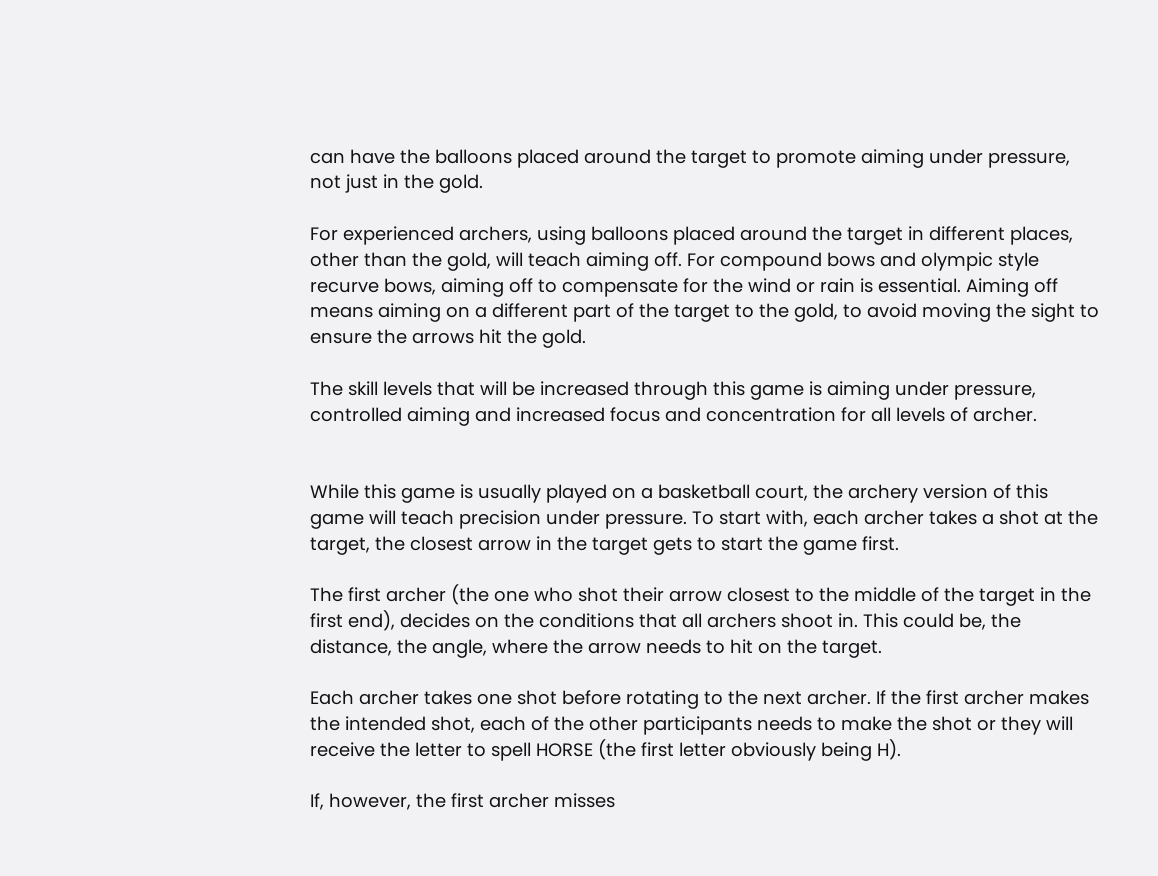can have the balloons placed around the target to promote aiming under pressure, not just in the gold.

For experienced archers, using balloons placed around the target in different places, other than the gold, will teach aiming off. For compound bows and olympic style recurve bows, aiming off to compensate for the wind or rain is essential. Aiming off means aiming on a different part of the target to the gold, to avoid moving the sight to ensure the arrows hit the gold.

The skill levels that will be increased through this game is aiming under pressure, controlled aiming and increased focus and concentration for all levels of archer.


While this game is usually played on a basketball court, the archery version of this game will teach precision under pressure. To start with, each archer takes a shot at the target, the closest arrow in the target gets to start the game first.

The first archer (the one who shot their arrow closest to the middle of the target in the first end), decides on the conditions that all archers shoot in. This could be, the distance, the angle, where the arrow needs to hit on the target.

Each archer takes one shot before rotating to the next archer. If the first archer makes the intended shot, each of the other participants needs to make the shot or they will receive the letter to spell HORSE (the first letter obviously being H).

If, however, the first archer misses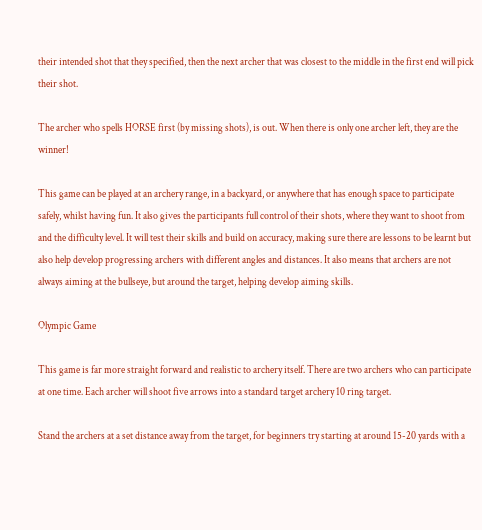their intended shot that they specified, then the next archer that was closest to the middle in the first end will pick their shot.

The archer who spells HORSE first (by missing shots), is out. When there is only one archer left, they are the winner!

This game can be played at an archery range, in a backyard, or anywhere that has enough space to participate safely, whilst having fun. It also gives the participants full control of their shots, where they want to shoot from and the difficulty level. It will test their skills and build on accuracy, making sure there are lessons to be learnt but also help develop progressing archers with different angles and distances. It also means that archers are not always aiming at the bullseye, but around the target, helping develop aiming skills.

Olympic Game

This game is far more straight forward and realistic to archery itself. There are two archers who can participate at one time. Each archer will shoot five arrows into a standard target archery 10 ring target.

Stand the archers at a set distance away from the target, for beginners try starting at around 15-20 yards with a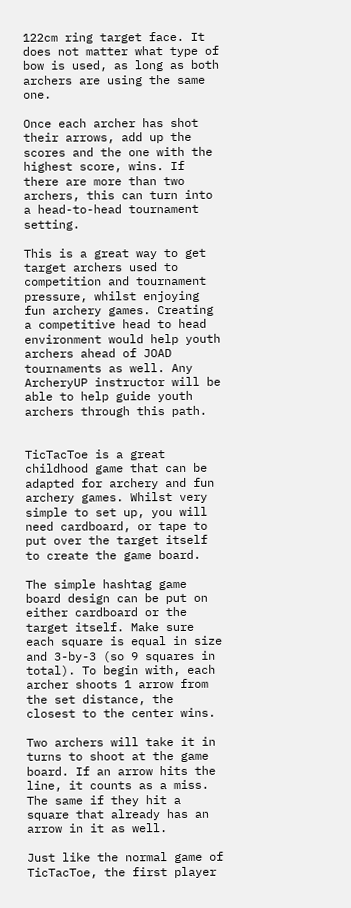122cm ring target face. It does not matter what type of bow is used, as long as both archers are using the same one.

Once each archer has shot their arrows, add up the scores and the one with the highest score, wins. If there are more than two archers, this can turn into a head-to-head tournament setting.

This is a great way to get target archers used to competition and tournament pressure, whilst enjoying fun archery games. Creating a competitive head to head environment would help youth archers ahead of JOAD tournaments as well. Any ArcheryUP instructor will be able to help guide youth archers through this path.


TicTacToe is a great childhood game that can be adapted for archery and fun archery games. Whilst very simple to set up, you will need cardboard, or tape to put over the target itself to create the game board.

The simple hashtag game board design can be put on either cardboard or the target itself. Make sure each square is equal in size and 3-by-3 (so 9 squares in total). To begin with, each archer shoots 1 arrow from the set distance, the closest to the center wins.

Two archers will take it in turns to shoot at the game board. If an arrow hits the line, it counts as a miss. The same if they hit a square that already has an arrow in it as well.

Just like the normal game of TicTacToe, the first player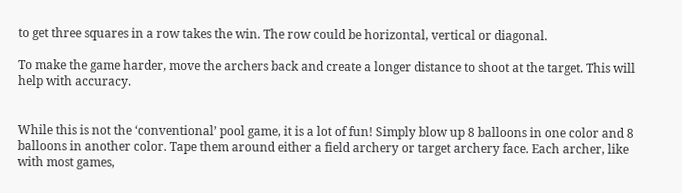to get three squares in a row takes the win. The row could be horizontal, vertical or diagonal.

To make the game harder, move the archers back and create a longer distance to shoot at the target. This will help with accuracy.


While this is not the ‘conventional’ pool game, it is a lot of fun! Simply blow up 8 balloons in one color and 8 balloons in another color. Tape them around either a field archery or target archery face. Each archer, like with most games,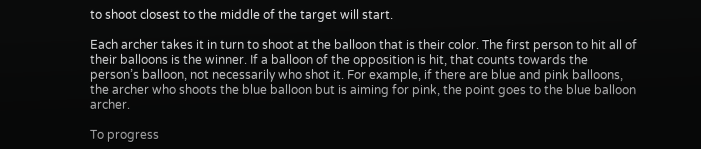to shoot closest to the middle of the target will start.

Each archer takes it in turn to shoot at the balloon that is their color. The first person to hit all of their balloons is the winner. If a balloon of the opposition is hit, that counts towards the person’s balloon, not necessarily who shot it. For example, if there are blue and pink balloons, the archer who shoots the blue balloon but is aiming for pink, the point goes to the blue balloon archer.

To progress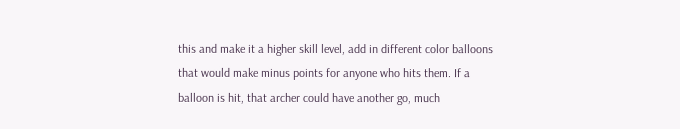this and make it a higher skill level, add in different color balloons that would make minus points for anyone who hits them. If a balloon is hit, that archer could have another go, much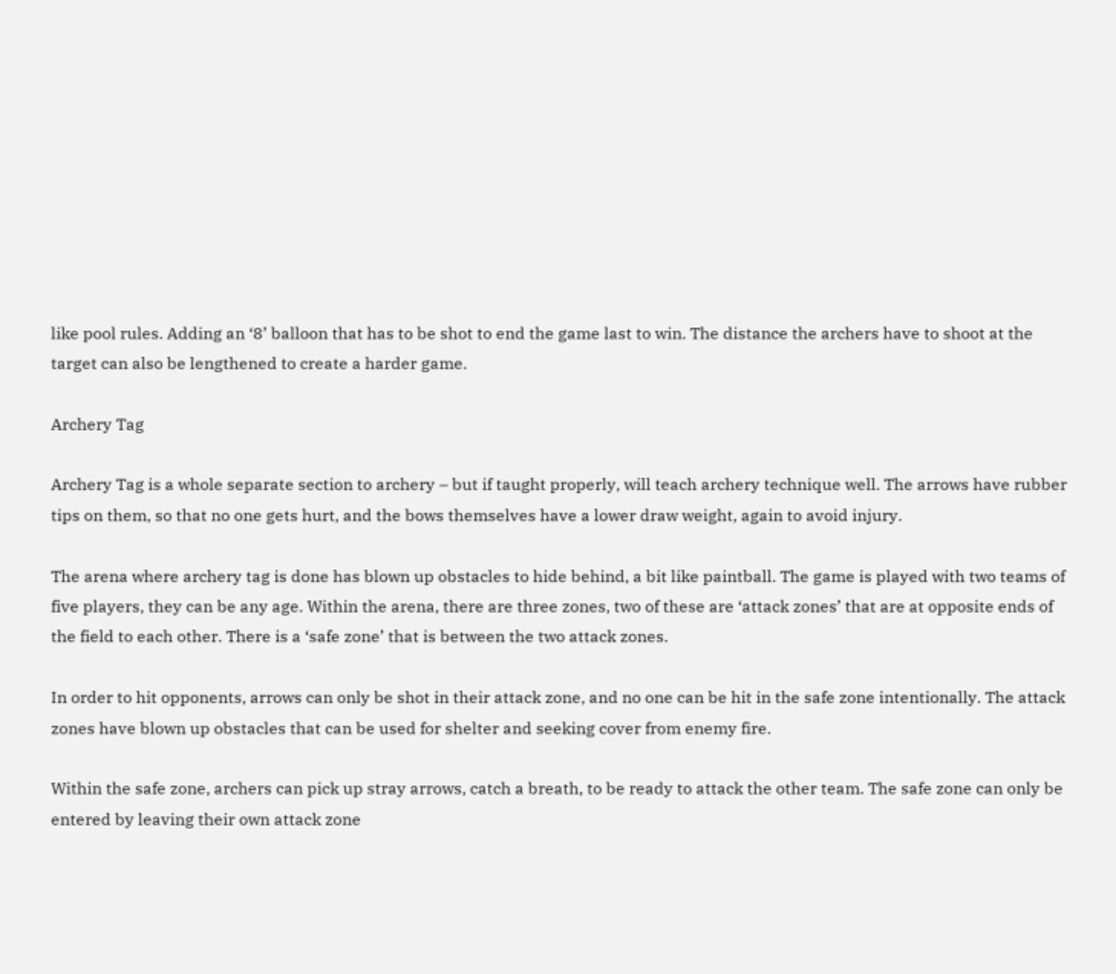like pool rules. Adding an ‘8’ balloon that has to be shot to end the game last to win. The distance the archers have to shoot at the target can also be lengthened to create a harder game.

Archery Tag

Archery Tag is a whole separate section to archery – but if taught properly, will teach archery technique well. The arrows have rubber tips on them, so that no one gets hurt, and the bows themselves have a lower draw weight, again to avoid injury.

The arena where archery tag is done has blown up obstacles to hide behind, a bit like paintball. The game is played with two teams of five players, they can be any age. Within the arena, there are three zones, two of these are ‘attack zones’ that are at opposite ends of the field to each other. There is a ‘safe zone’ that is between the two attack zones.

In order to hit opponents, arrows can only be shot in their attack zone, and no one can be hit in the safe zone intentionally. The attack zones have blown up obstacles that can be used for shelter and seeking cover from enemy fire.

Within the safe zone, archers can pick up stray arrows, catch a breath, to be ready to attack the other team. The safe zone can only be entered by leaving their own attack zone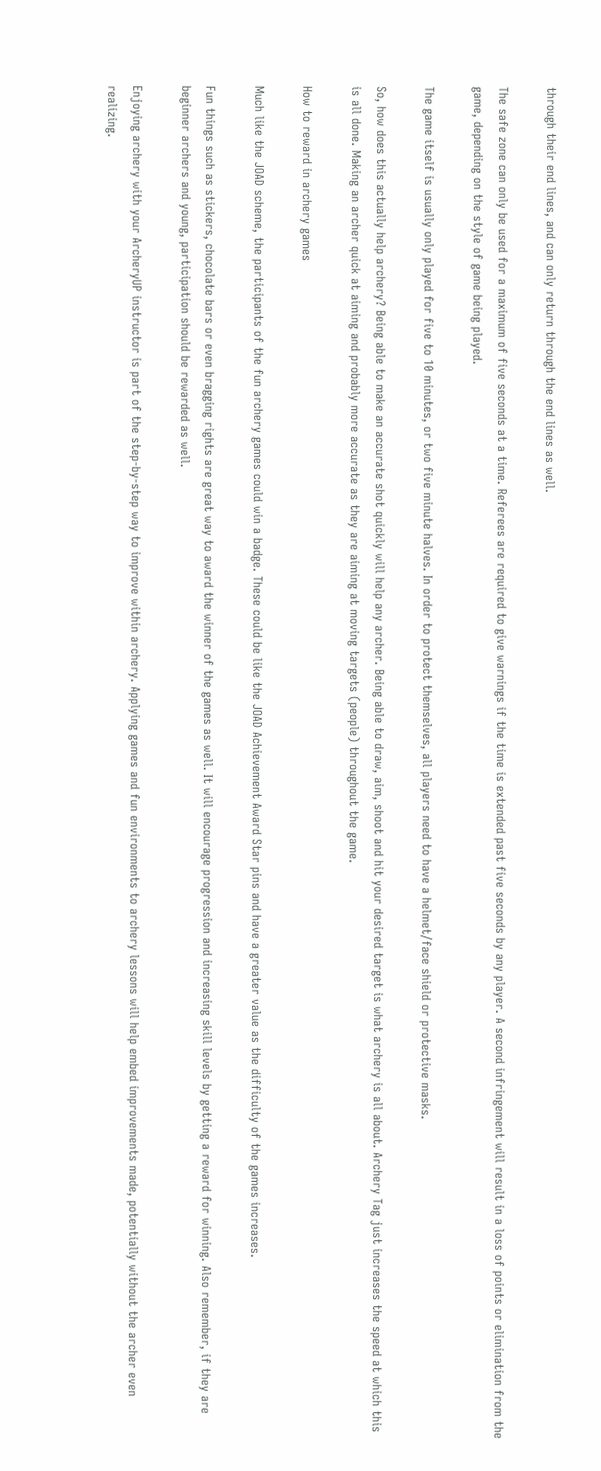through their end lines, and can only return through the end lines as well.

The safe zone can only be used for a maximum of five seconds at a time. Referees are required to give warnings if the time is extended past five seconds by any player. A second infringement will result in a loss of points or elimination from the game, depending on the style of game being played.

The game itself is usually only played for five to 10 minutes, or two five minute halves. In order to protect themselves, all players need to have a helmet/face shield or protective masks.

So, how does this actually help archery? Being able to make an accurate shot quickly will help any archer. Being able to draw, aim, shoot and hit your desired target is what archery is all about. Archery Tag just increases the speed at which this is all done. Making an archer quick at aiming and probably more accurate as they are aiming at moving targets (people) throughout the game.

How to reward in archery games

Much like the JOAD scheme, the participants of the fun archery games could win a badge. These could be like the JOAD Achievement Award Star pins and have a greater value as the difficulty of the games increases.

Fun things such as stickers, chocolate bars or even bragging rights are great way to award the winner of the games as well. It will encourage progression and increasing skill levels by getting a reward for winning. Also remember, if they are beginner archers and young, participation should be rewarded as well.

Enjoying archery with your ArcheryUP instructor is part of the step-by-step way to improve within archery. Applying games and fun environments to archery lessons will help embed improvements made, potentially without the archer even realizing.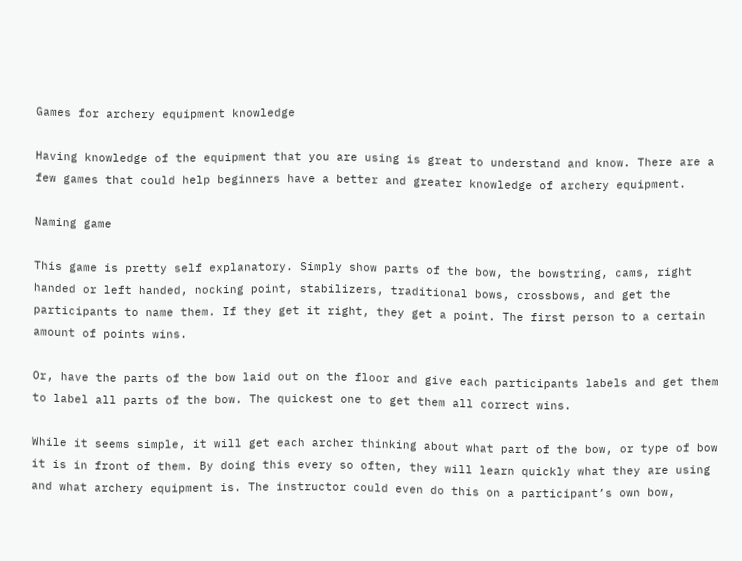Games for archery equipment knowledge

Having knowledge of the equipment that you are using is great to understand and know. There are a few games that could help beginners have a better and greater knowledge of archery equipment.

Naming game

This game is pretty self explanatory. Simply show parts of the bow, the bowstring, cams, right handed or left handed, nocking point, stabilizers, traditional bows, crossbows, and get the participants to name them. If they get it right, they get a point. The first person to a certain amount of points wins.

Or, have the parts of the bow laid out on the floor and give each participants labels and get them to label all parts of the bow. The quickest one to get them all correct wins.

While it seems simple, it will get each archer thinking about what part of the bow, or type of bow it is in front of them. By doing this every so often, they will learn quickly what they are using and what archery equipment is. The instructor could even do this on a participant’s own bow,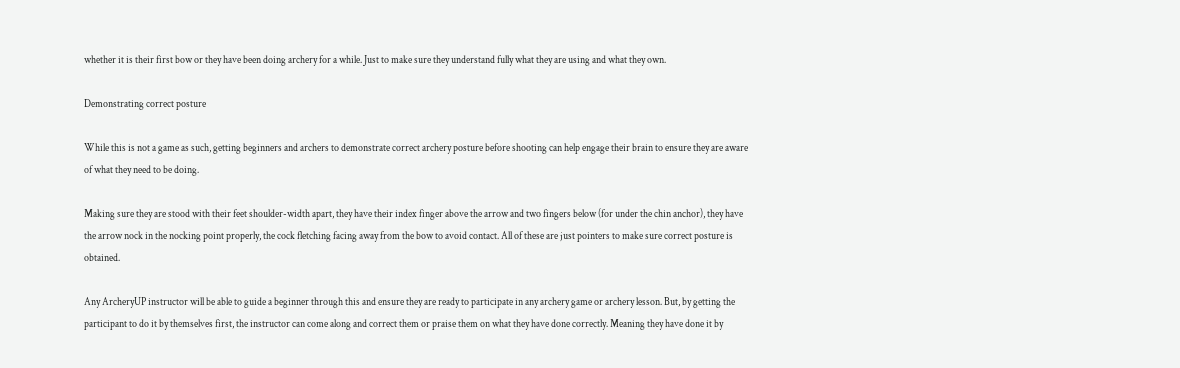whether it is their first bow or they have been doing archery for a while. Just to make sure they understand fully what they are using and what they own.

Demonstrating correct posture

While this is not a game as such, getting beginners and archers to demonstrate correct archery posture before shooting can help engage their brain to ensure they are aware of what they need to be doing.

Making sure they are stood with their feet shoulder-width apart, they have their index finger above the arrow and two fingers below (for under the chin anchor), they have the arrow nock in the nocking point properly, the cock fletching facing away from the bow to avoid contact. All of these are just pointers to make sure correct posture is obtained.

Any ArcheryUP instructor will be able to guide a beginner through this and ensure they are ready to participate in any archery game or archery lesson. But, by getting the participant to do it by themselves first, the instructor can come along and correct them or praise them on what they have done correctly. Meaning they have done it by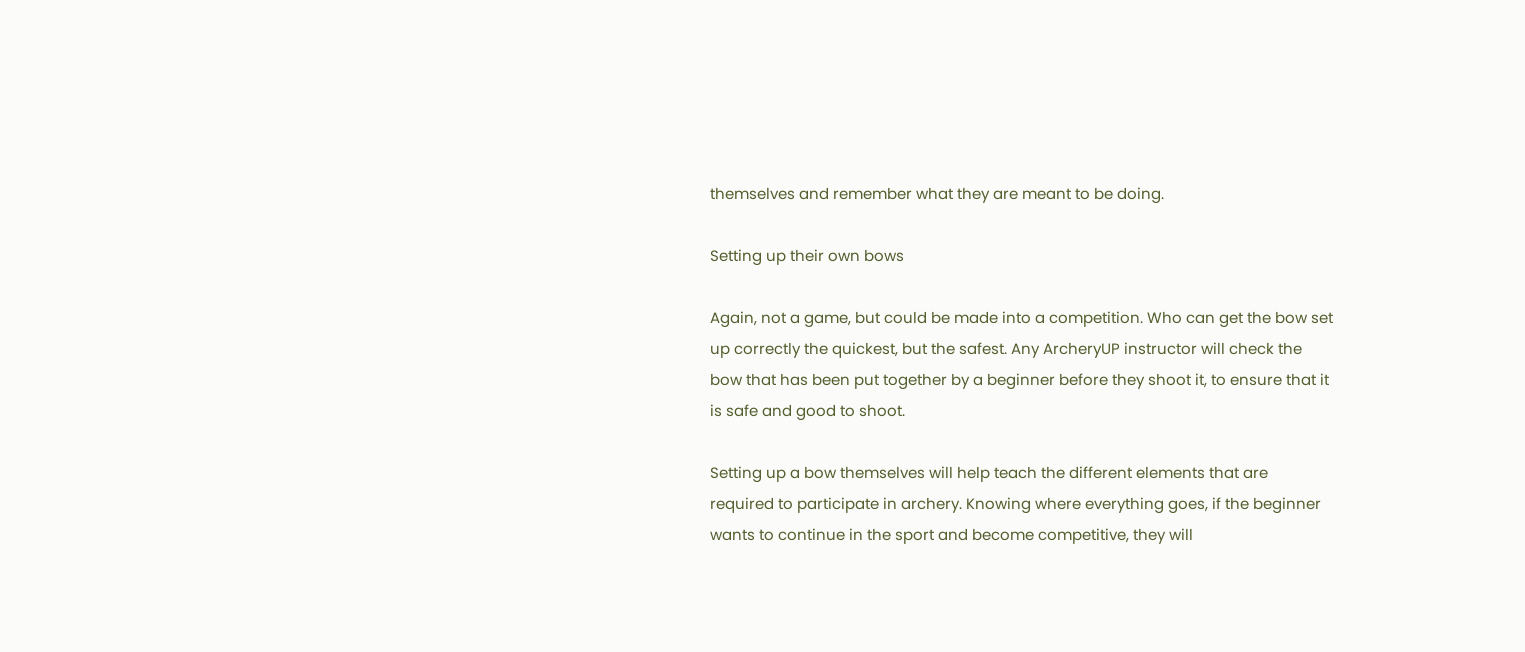themselves and remember what they are meant to be doing.

Setting up their own bows

Again, not a game, but could be made into a competition. Who can get the bow set up correctly the quickest, but the safest. Any ArcheryUP instructor will check the bow that has been put together by a beginner before they shoot it, to ensure that it is safe and good to shoot.

Setting up a bow themselves will help teach the different elements that are required to participate in archery. Knowing where everything goes, if the beginner wants to continue in the sport and become competitive, they will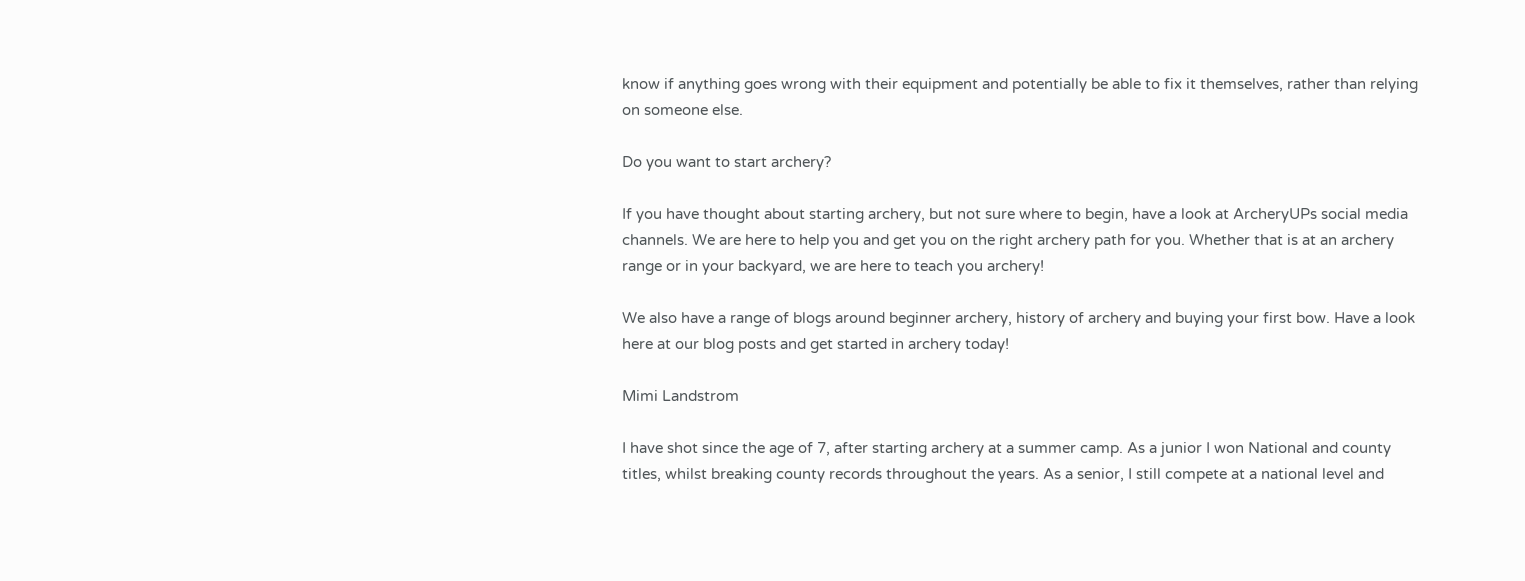know if anything goes wrong with their equipment and potentially be able to fix it themselves, rather than relying on someone else.

Do you want to start archery?

If you have thought about starting archery, but not sure where to begin, have a look at ArcheryUPs social media channels. We are here to help you and get you on the right archery path for you. Whether that is at an archery range or in your backyard, we are here to teach you archery!

We also have a range of blogs around beginner archery, history of archery and buying your first bow. Have a look here at our blog posts and get started in archery today!

Mimi Landstrom

I have shot since the age of 7, after starting archery at a summer camp. As a junior I won National and county titles, whilst breaking county records throughout the years. As a senior, I still compete at a national level and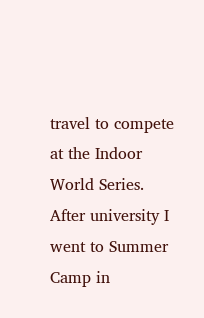travel to compete at the Indoor World Series.  After university I went to Summer Camp in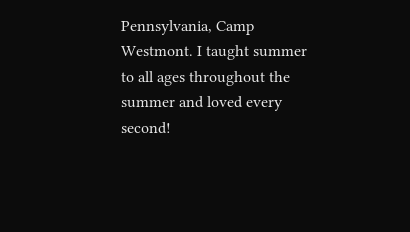Pennsylvania, Camp Westmont. I taught summer to all ages throughout the summer and loved every second!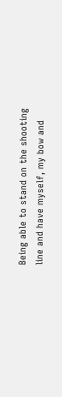Being able to stand on the shooting line and have myself, my bow and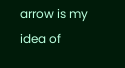arrow is my idea of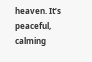heaven. It’s peaceful, calming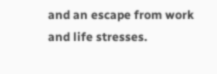and an escape from work and life stresses.